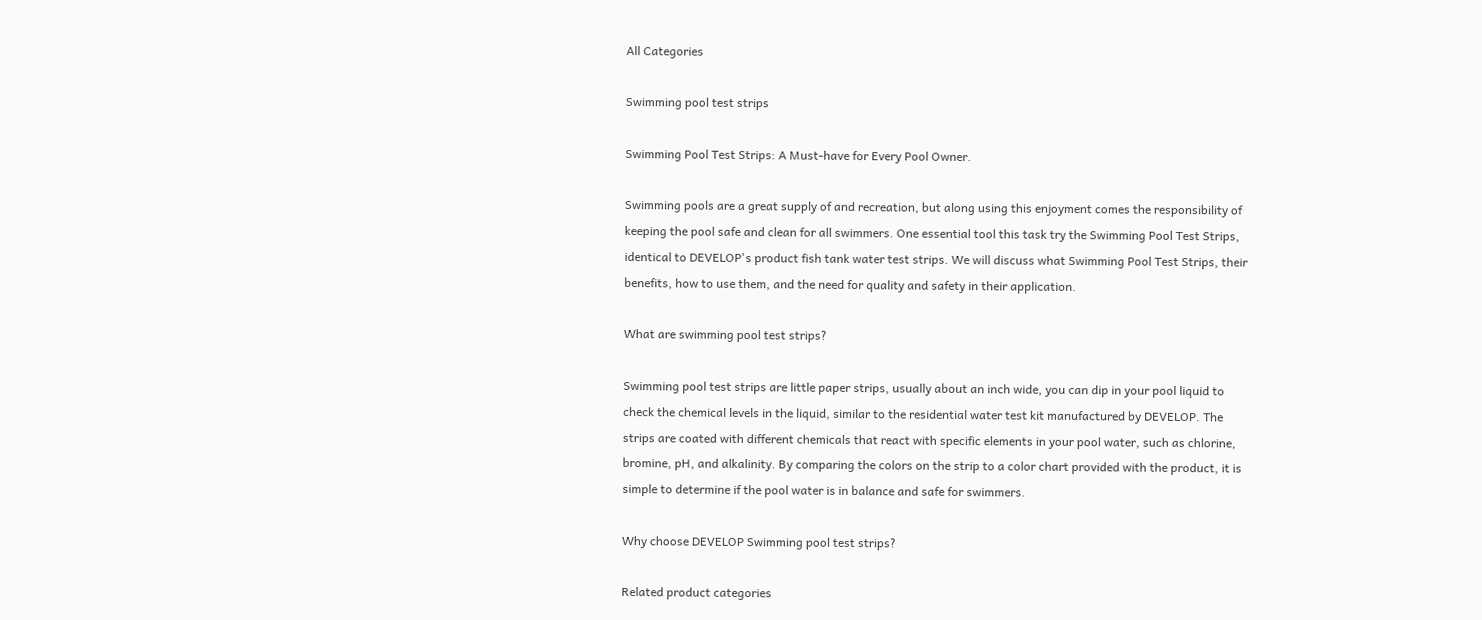All Categories

Swimming pool test strips

Swimming Pool Test Strips: A Must-have for Every Pool Owner.

Swimming pools are a great supply of and recreation, but along using this enjoyment comes the responsibility of keeping the pool safe and clean for all swimmers. One essential tool this task try the Swimming Pool Test Strips, identical to DEVELOP's product fish tank water test strips. We will discuss what Swimming Pool Test Strips, their benefits, how to use them, and the need for quality and safety in their application.

What are swimming pool test strips?

Swimming pool test strips are little paper strips, usually about an inch wide, you can dip in your pool liquid to check the chemical levels in the liquid, similar to the residential water test kit manufactured by DEVELOP. The strips are coated with different chemicals that react with specific elements in your pool water, such as chlorine, bromine, pH, and alkalinity. By comparing the colors on the strip to a color chart provided with the product, it is simple to determine if the pool water is in balance and safe for swimmers.

Why choose DEVELOP Swimming pool test strips?

Related product categories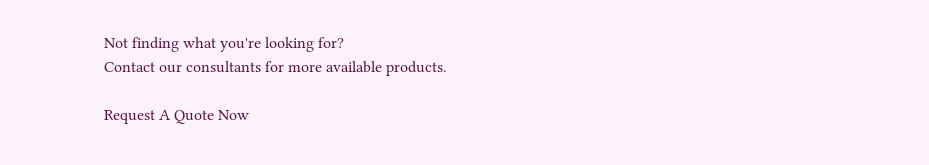Not finding what you're looking for?
Contact our consultants for more available products.

Request A Quote Now